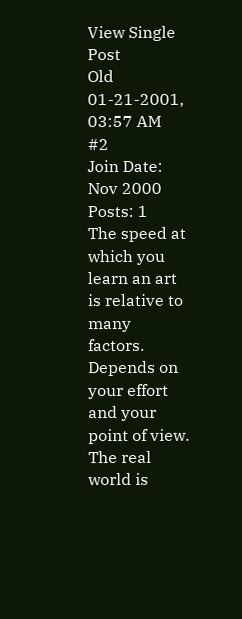View Single Post
Old 01-21-2001, 03:57 AM   #2
Join Date: Nov 2000
Posts: 1
The speed at which you learn an art is relative to many factors. Depends on your effort and your point of view. The real world is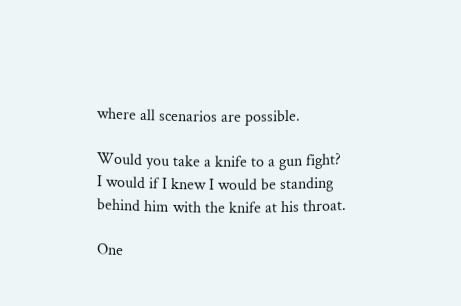where all scenarios are possible.

Would you take a knife to a gun fight?
I would if I knew I would be standing behind him with the knife at his throat.

One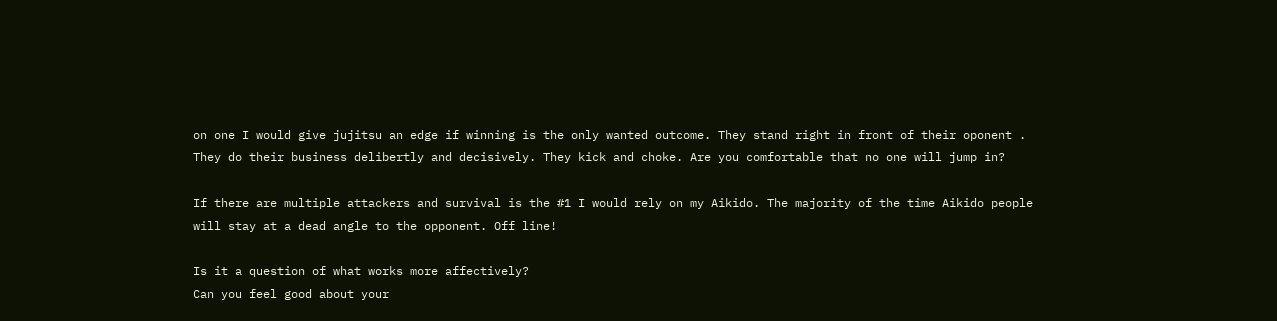on one I would give jujitsu an edge if winning is the only wanted outcome. They stand right in front of their oponent . They do their business delibertly and decisively. They kick and choke. Are you comfortable that no one will jump in?

If there are multiple attackers and survival is the #1 I would rely on my Aikido. The majority of the time Aikido people will stay at a dead angle to the opponent. Off line!

Is it a question of what works more affectively?
Can you feel good about your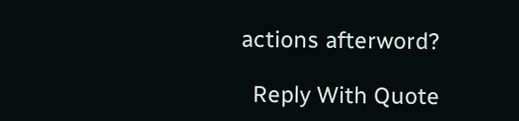actions afterword?

  Reply With Quote